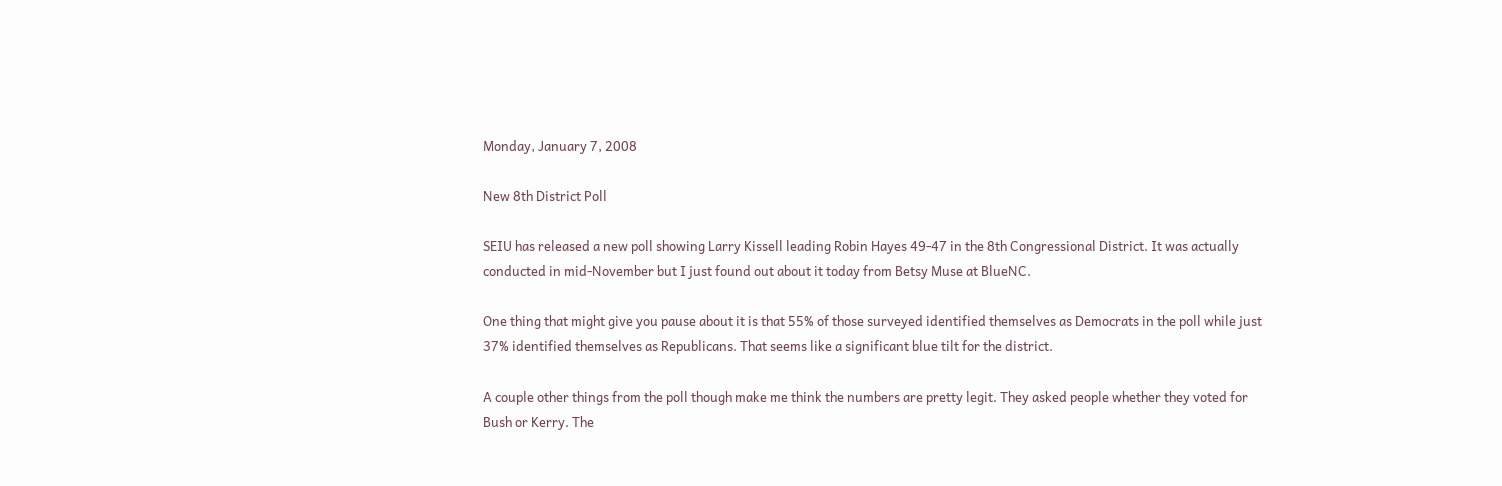Monday, January 7, 2008

New 8th District Poll

SEIU has released a new poll showing Larry Kissell leading Robin Hayes 49-47 in the 8th Congressional District. It was actually conducted in mid-November but I just found out about it today from Betsy Muse at BlueNC.

One thing that might give you pause about it is that 55% of those surveyed identified themselves as Democrats in the poll while just 37% identified themselves as Republicans. That seems like a significant blue tilt for the district.

A couple other things from the poll though make me think the numbers are pretty legit. They asked people whether they voted for Bush or Kerry. The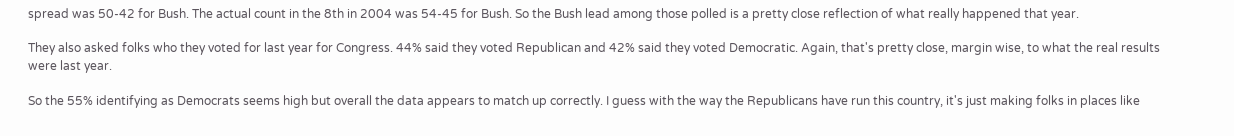spread was 50-42 for Bush. The actual count in the 8th in 2004 was 54-45 for Bush. So the Bush lead among those polled is a pretty close reflection of what really happened that year.

They also asked folks who they voted for last year for Congress. 44% said they voted Republican and 42% said they voted Democratic. Again, that's pretty close, margin wise, to what the real results were last year.

So the 55% identifying as Democrats seems high but overall the data appears to match up correctly. I guess with the way the Republicans have run this country, it's just making folks in places like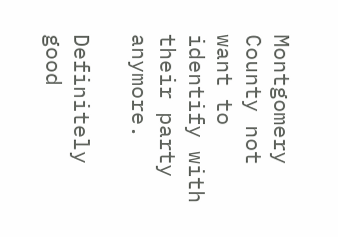Montgomery County not want to identify with their party anymore.

Definitely good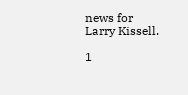news for Larry Kissell.

1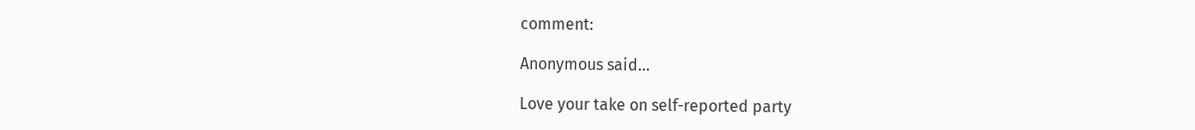comment:

Anonymous said...

Love your take on self-reported party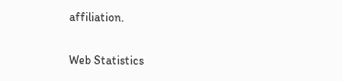affiliation.

Web Statistics